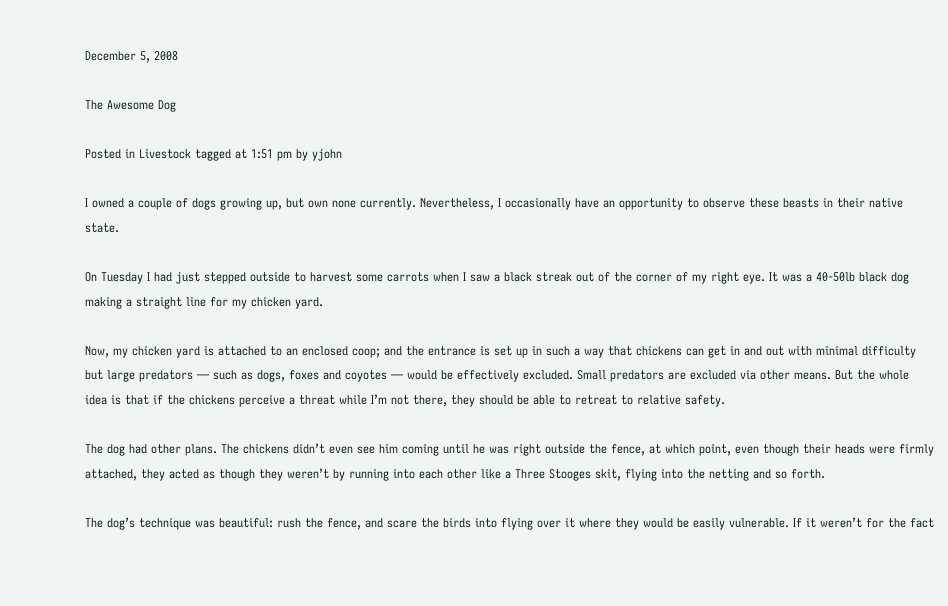December 5, 2008

The Awesome Dog

Posted in Livestock tagged at 1:51 pm by yjohn

I owned a couple of dogs growing up, but own none currently. Nevertheless, I occasionally have an opportunity to observe these beasts in their native state.

On Tuesday I had just stepped outside to harvest some carrots when I saw a black streak out of the corner of my right eye. It was a 40-50lb black dog making a straight line for my chicken yard.

Now, my chicken yard is attached to an enclosed coop; and the entrance is set up in such a way that chickens can get in and out with minimal difficulty but large predators — such as dogs, foxes and coyotes — would be effectively excluded. Small predators are excluded via other means. But the whole idea is that if the chickens perceive a threat while I’m not there, they should be able to retreat to relative safety.

The dog had other plans. The chickens didn’t even see him coming until he was right outside the fence, at which point, even though their heads were firmly attached, they acted as though they weren’t by running into each other like a Three Stooges skit, flying into the netting and so forth.

The dog’s technique was beautiful: rush the fence, and scare the birds into flying over it where they would be easily vulnerable. If it weren’t for the fact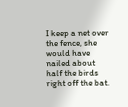I keep a net over the fence, she would have nailed about half the birds right off the bat.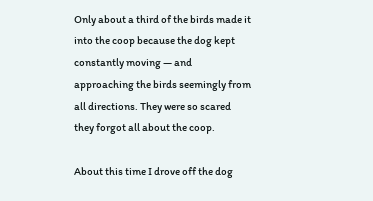Only about a third of the birds made it into the coop because the dog kept constantly moving — and approaching the birds seemingly from all directions. They were so scared they forgot all about the coop.

About this time I drove off the dog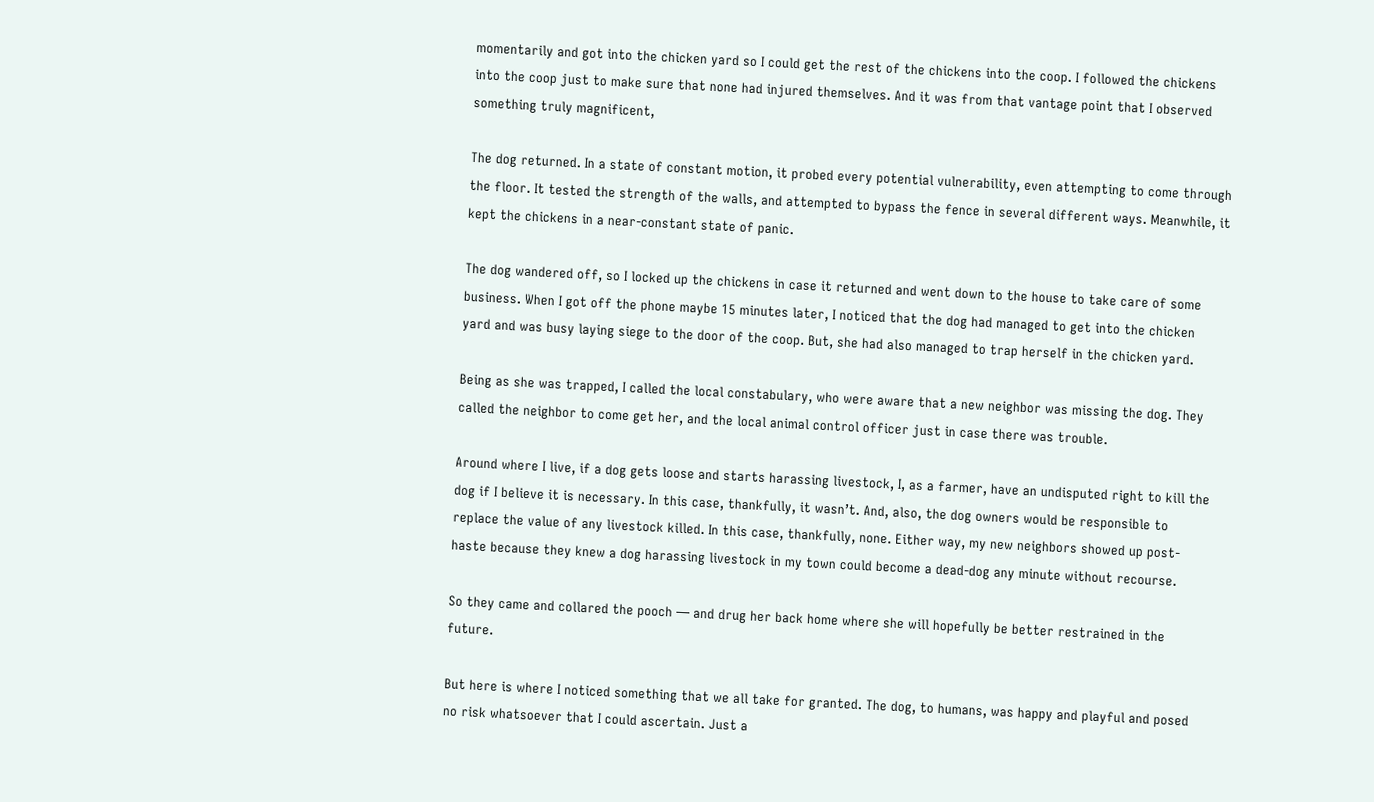momentarily and got into the chicken yard so I could get the rest of the chickens into the coop. I followed the chickens into the coop just to make sure that none had injured themselves. And it was from that vantage point that I observed something truly magnificent,

The dog returned. In a state of constant motion, it probed every potential vulnerability, even attempting to come through the floor. It tested the strength of the walls, and attempted to bypass the fence in several different ways. Meanwhile, it kept the chickens in a near-constant state of panic.

The dog wandered off, so I locked up the chickens in case it returned and went down to the house to take care of some business. When I got off the phone maybe 15 minutes later, I noticed that the dog had managed to get into the chicken yard and was busy laying siege to the door of the coop. But, she had also managed to trap herself in the chicken yard.

Being as she was trapped, I called the local constabulary, who were aware that a new neighbor was missing the dog. They called the neighbor to come get her, and the local animal control officer just in case there was trouble.

Around where I live, if a dog gets loose and starts harassing livestock, I, as a farmer, have an undisputed right to kill the dog if I believe it is necessary. In this case, thankfully, it wasn’t. And, also, the dog owners would be responsible to replace the value of any livestock killed. In this case, thankfully, none. Either way, my new neighbors showed up post-haste because they knew a dog harassing livestock in my town could become a dead-dog any minute without recourse.

So they came and collared the pooch — and drug her back home where she will hopefully be better restrained in the future.

But here is where I noticed something that we all take for granted. The dog, to humans, was happy and playful and posed no risk whatsoever that I could ascertain. Just a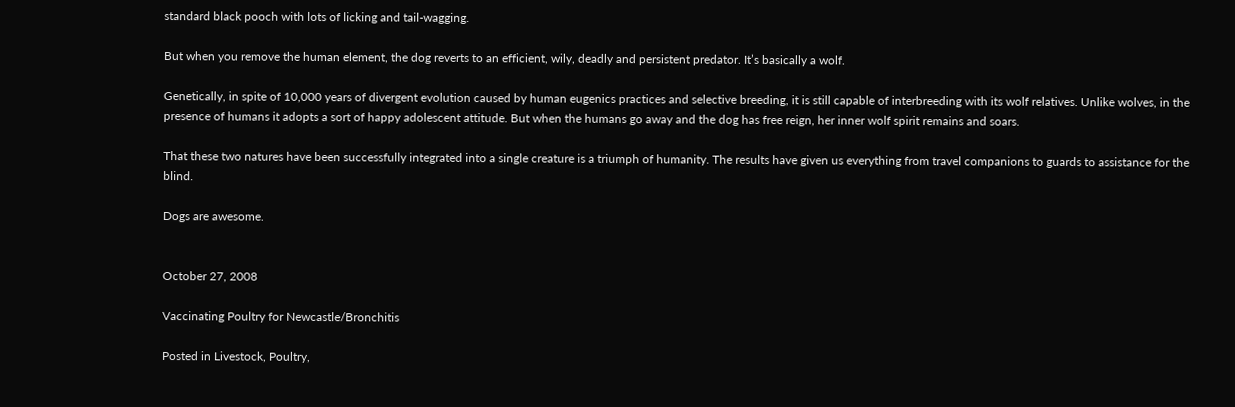standard black pooch with lots of licking and tail-wagging.

But when you remove the human element, the dog reverts to an efficient, wily, deadly and persistent predator. It’s basically a wolf.

Genetically, in spite of 10,000 years of divergent evolution caused by human eugenics practices and selective breeding, it is still capable of interbreeding with its wolf relatives. Unlike wolves, in the presence of humans it adopts a sort of happy adolescent attitude. But when the humans go away and the dog has free reign, her inner wolf spirit remains and soars.

That these two natures have been successfully integrated into a single creature is a triumph of humanity. The results have given us everything from travel companions to guards to assistance for the blind.

Dogs are awesome.


October 27, 2008

Vaccinating Poultry for Newcastle/Bronchitis

Posted in Livestock, Poultry,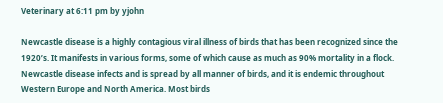Veterinary at 6:11 pm by yjohn

Newcastle disease is a highly contagious viral illness of birds that has been recognized since the 1920’s. It manifests in various forms, some of which cause as much as 90% mortality in a flock. Newcastle disease infects and is spread by all manner of birds, and it is endemic throughout Western Europe and North America. Most birds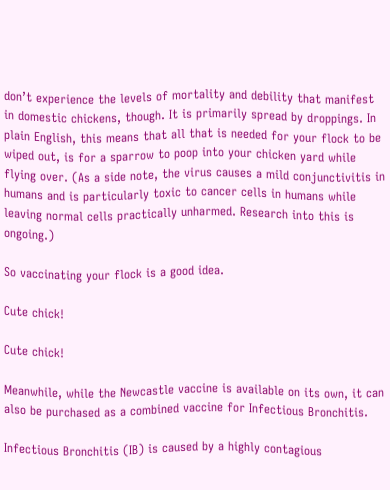don’t experience the levels of mortality and debility that manifest in domestic chickens, though. It is primarily spread by droppings. In plain English, this means that all that is needed for your flock to be wiped out, is for a sparrow to poop into your chicken yard while flying over. (As a side note, the virus causes a mild conjunctivitis in humans and is particularly toxic to cancer cells in humans while leaving normal cells practically unharmed. Research into this is ongoing.)

So vaccinating your flock is a good idea.

Cute chick!

Cute chick!

Meanwhile, while the Newcastle vaccine is available on its own, it can also be purchased as a combined vaccine for Infectious Bronchitis.

Infectious Bronchitis (IB) is caused by a highly contagious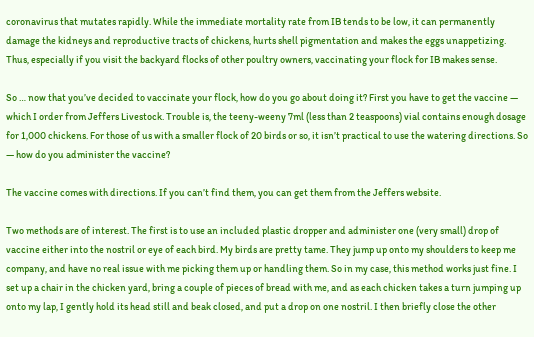coronavirus that mutates rapidly. While the immediate mortality rate from IB tends to be low, it can permanently damage the kidneys and reproductive tracts of chickens, hurts shell pigmentation and makes the eggs unappetizing. Thus, especially if you visit the backyard flocks of other poultry owners, vaccinating your flock for IB makes sense.

So … now that you’ve decided to vaccinate your flock, how do you go about doing it? First you have to get the vaccine — which I order from Jeffers Livestock. Trouble is, the teeny-weeny 7ml (less than 2 teaspoons) vial contains enough dosage for 1,000 chickens. For those of us with a smaller flock of 20 birds or so, it isn’t practical to use the watering directions. So — how do you administer the vaccine?

The vaccine comes with directions. If you can’t find them, you can get them from the Jeffers website.

Two methods are of interest. The first is to use an included plastic dropper and administer one (very small) drop of vaccine either into the nostril or eye of each bird. My birds are pretty tame. They jump up onto my shoulders to keep me company, and have no real issue with me picking them up or handling them. So in my case, this method works just fine. I set up a chair in the chicken yard, bring a couple of pieces of bread with me, and as each chicken takes a turn jumping up onto my lap, I gently hold its head still and beak closed, and put a drop on one nostril. I then briefly close the other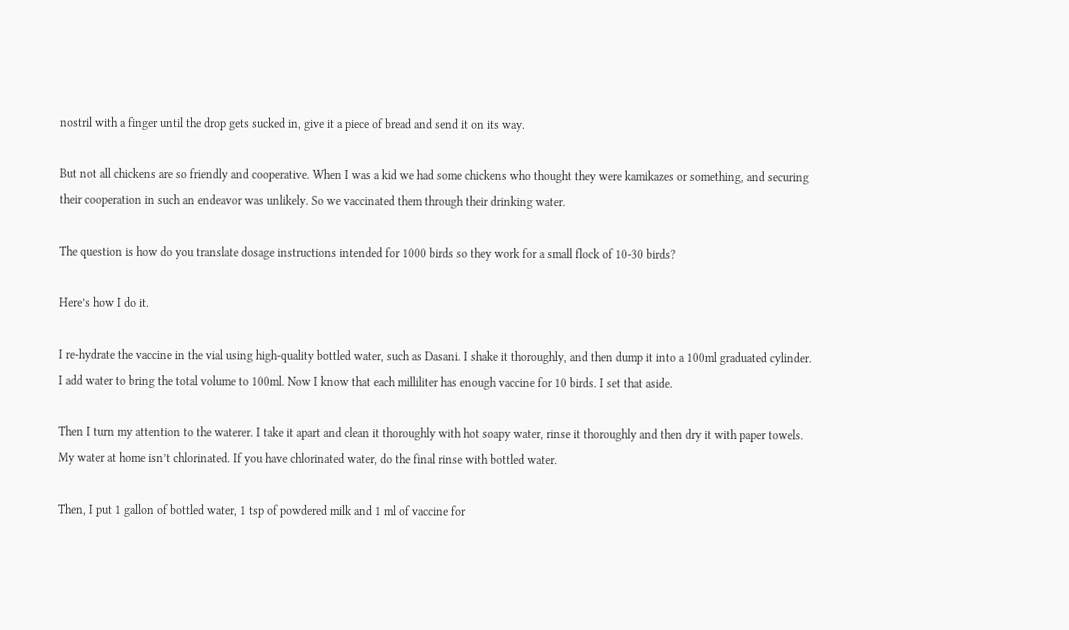nostril with a finger until the drop gets sucked in, give it a piece of bread and send it on its way.

But not all chickens are so friendly and cooperative. When I was a kid we had some chickens who thought they were kamikazes or something, and securing their cooperation in such an endeavor was unlikely. So we vaccinated them through their drinking water.

The question is how do you translate dosage instructions intended for 1000 birds so they work for a small flock of 10-30 birds?

Here’s how I do it.

I re-hydrate the vaccine in the vial using high-quality bottled water, such as Dasani. I shake it thoroughly, and then dump it into a 100ml graduated cylinder. I add water to bring the total volume to 100ml. Now I know that each milliliter has enough vaccine for 10 birds. I set that aside.

Then I turn my attention to the waterer. I take it apart and clean it thoroughly with hot soapy water, rinse it thoroughly and then dry it with paper towels. My water at home isn’t chlorinated. If you have chlorinated water, do the final rinse with bottled water.

Then, I put 1 gallon of bottled water, 1 tsp of powdered milk and 1 ml of vaccine for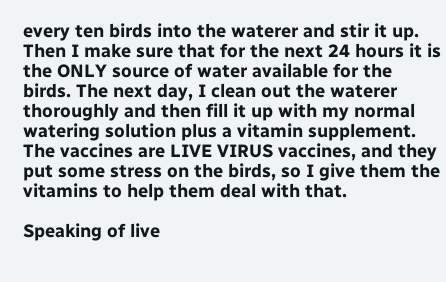every ten birds into the waterer and stir it up. Then I make sure that for the next 24 hours it is the ONLY source of water available for the birds. The next day, I clean out the waterer thoroughly and then fill it up with my normal watering solution plus a vitamin supplement. The vaccines are LIVE VIRUS vaccines, and they put some stress on the birds, so I give them the vitamins to help them deal with that.

Speaking of live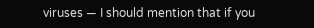viruses — I should mention that if you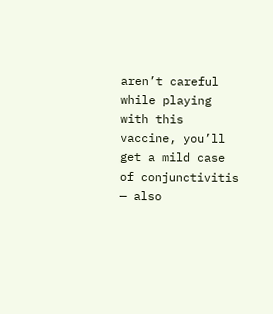aren’t careful while playing with this vaccine, you’ll get a mild case of conjunctivitis — also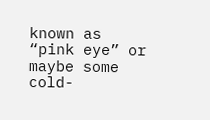known as “pink eye” or maybe some cold-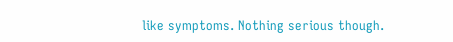like symptoms. Nothing serious though.